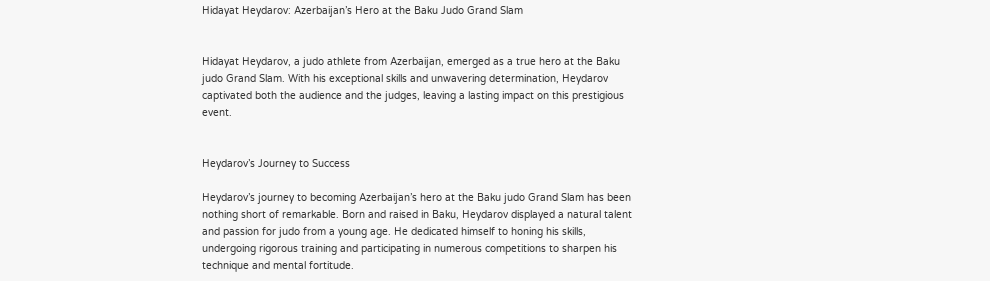Hidayat Heydarov: Azerbaijan’s Hero at the Baku Judo Grand Slam


Hidayat Heydarov, a judo athlete from Azerbaijan, emerged as a true hero at the Baku judo Grand Slam. With his exceptional skills and unwavering determination, Heydarov captivated both the audience and the judges, leaving a lasting impact on this prestigious event.


Heydarov’s Journey to Success

Heydarov’s journey to becoming Azerbaijan’s hero at the Baku judo Grand Slam has been nothing short of remarkable. Born and raised in Baku, Heydarov displayed a natural talent and passion for judo from a young age. He dedicated himself to honing his skills, undergoing rigorous training and participating in numerous competitions to sharpen his technique and mental fortitude.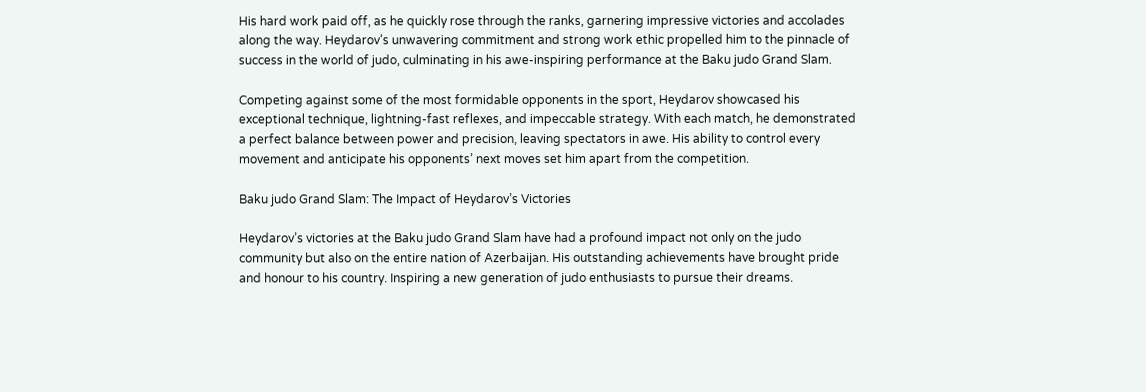His hard work paid off, as he quickly rose through the ranks, garnering impressive victories and accolades along the way. Heydarov’s unwavering commitment and strong work ethic propelled him to the pinnacle of success in the world of judo, culminating in his awe-inspiring performance at the Baku judo Grand Slam.

Competing against some of the most formidable opponents in the sport, Heydarov showcased his exceptional technique, lightning-fast reflexes, and impeccable strategy. With each match, he demonstrated a perfect balance between power and precision, leaving spectators in awe. His ability to control every movement and anticipate his opponents’ next moves set him apart from the competition.

Baku judo Grand Slam: The Impact of Heydarov’s Victories

Heydarov’s victories at the Baku judo Grand Slam have had a profound impact not only on the judo community but also on the entire nation of Azerbaijan. His outstanding achievements have brought pride and honour to his country. Inspiring a new generation of judo enthusiasts to pursue their dreams.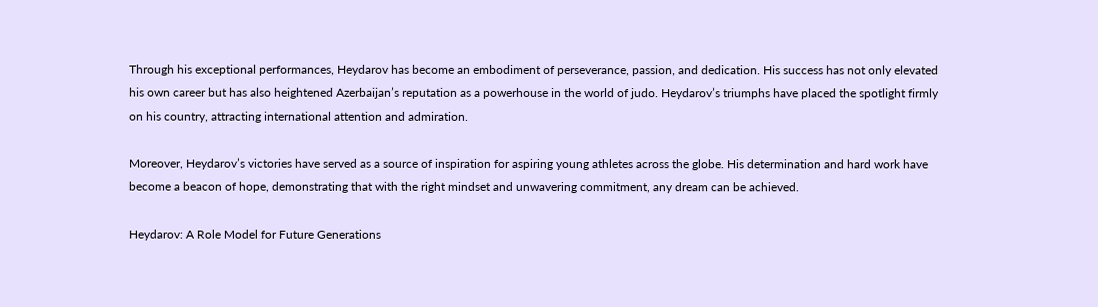Through his exceptional performances, Heydarov has become an embodiment of perseverance, passion, and dedication. His success has not only elevated his own career but has also heightened Azerbaijan’s reputation as a powerhouse in the world of judo. Heydarov’s triumphs have placed the spotlight firmly on his country, attracting international attention and admiration.

Moreover, Heydarov’s victories have served as a source of inspiration for aspiring young athletes across the globe. His determination and hard work have become a beacon of hope, demonstrating that with the right mindset and unwavering commitment, any dream can be achieved.

Heydarov: A Role Model for Future Generations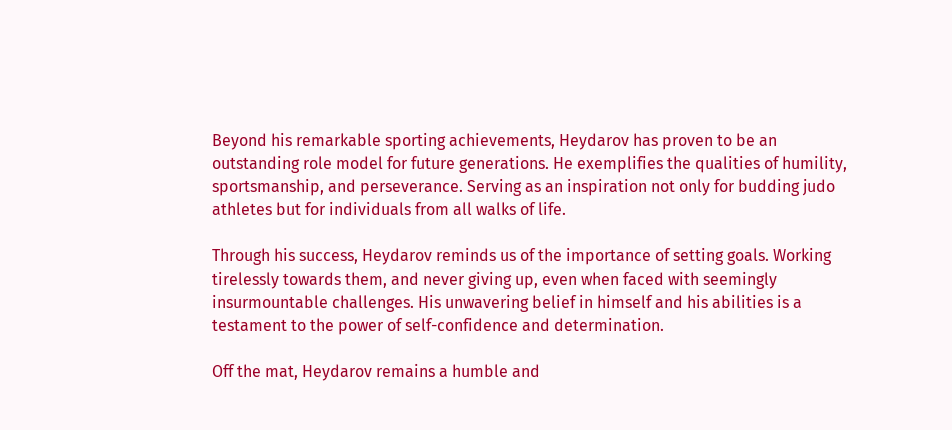Beyond his remarkable sporting achievements, Heydarov has proven to be an outstanding role model for future generations. He exemplifies the qualities of humility, sportsmanship, and perseverance. Serving as an inspiration not only for budding judo athletes but for individuals from all walks of life.

Through his success, Heydarov reminds us of the importance of setting goals. Working tirelessly towards them, and never giving up, even when faced with seemingly insurmountable challenges. His unwavering belief in himself and his abilities is a testament to the power of self-confidence and determination.

Off the mat, Heydarov remains a humble and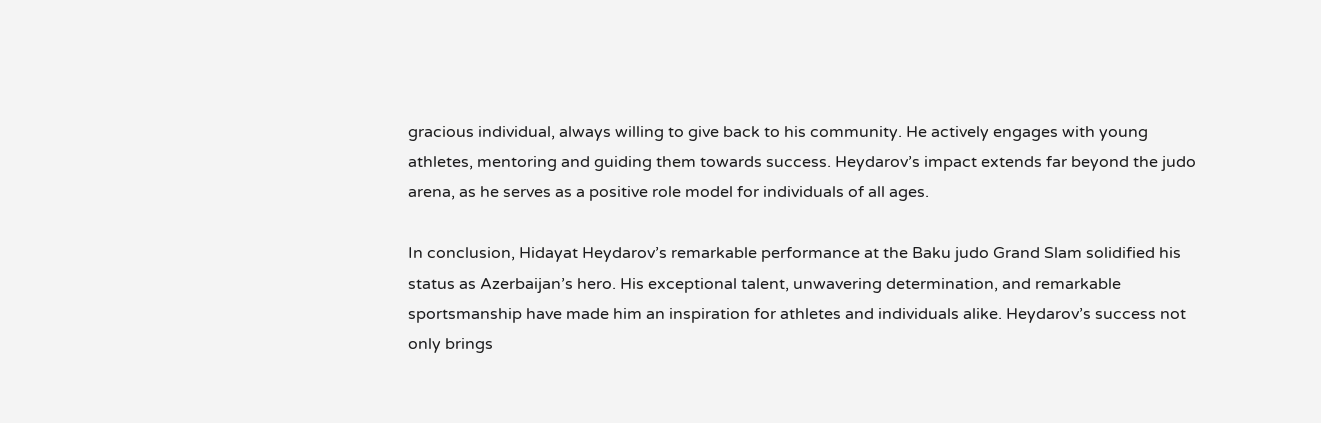gracious individual, always willing to give back to his community. He actively engages with young athletes, mentoring and guiding them towards success. Heydarov’s impact extends far beyond the judo arena, as he serves as a positive role model for individuals of all ages.

In conclusion, Hidayat Heydarov’s remarkable performance at the Baku judo Grand Slam solidified his status as Azerbaijan’s hero. His exceptional talent, unwavering determination, and remarkable sportsmanship have made him an inspiration for athletes and individuals alike. Heydarov’s success not only brings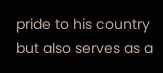pride to his country but also serves as a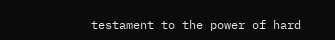testament to the power of hard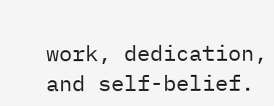work, dedication, and self-belief.